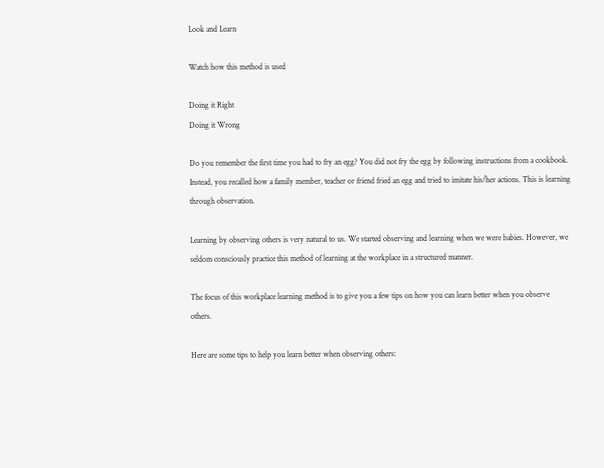Look and Learn

Watch how this method is used

Doing it Right
Doing it Wrong

Do you remember the first time you had to fry an egg? You did not fry the egg by following instructions from a cookbook. Instead, you recalled how a family member, teacher or friend fried an egg and tried to imitate his/her actions. This is learning through observation.

Learning by observing others is very natural to us. We started observing and learning when we were babies. However, we seldom consciously practice this method of learning at the workplace in a structured manner.

The focus of this workplace learning method is to give you a few tips on how you can learn better when you observe others.

Here are some tips to help you learn better when observing others: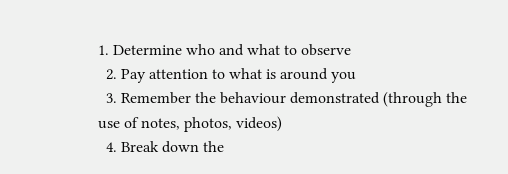1. Determine who and what to observe
  2. Pay attention to what is around you
  3. Remember the behaviour demonstrated (through the use of notes, photos, videos)
  4. Break down the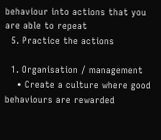behaviour into actions that you are able to repeat
  5. Practice the actions

  1. Organisation / management
    • Create a culture where good behaviours are rewarded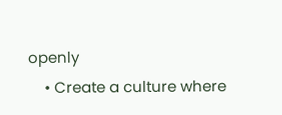openly
    • Create a culture where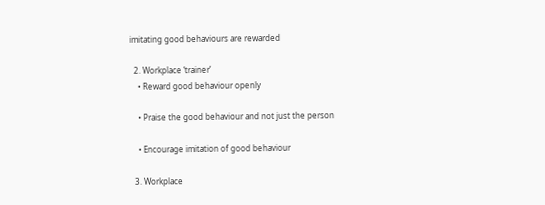imitating good behaviours are rewarded

  2. Workplace ‘trainer’
    • Reward good behaviour openly

    • Praise the good behaviour and not just the person

    • Encourage imitation of good behaviour

  3. Workplace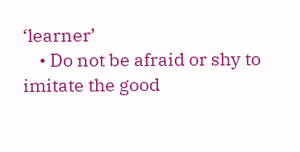‘learner’
    • Do not be afraid or shy to imitate the good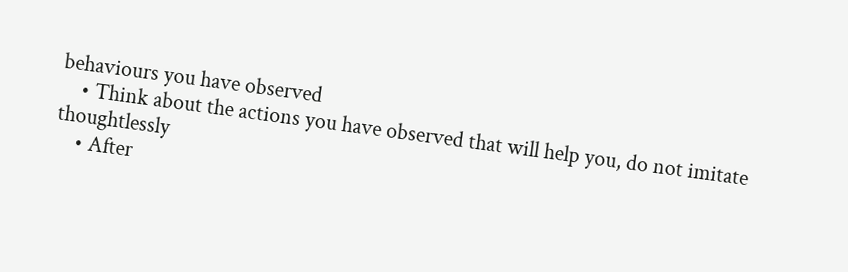behaviours you have observed
    • Think about the actions you have observed that will help you, do not imitate thoughtlessly
    • After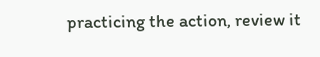practicing the action, review it